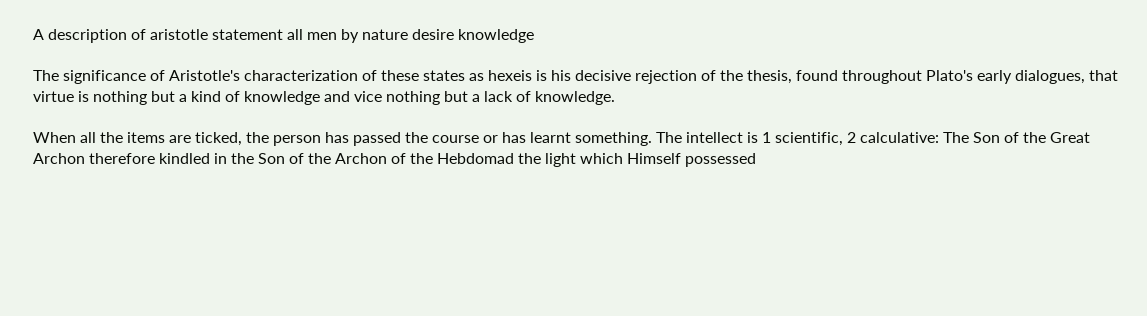A description of aristotle statement all men by nature desire knowledge

The significance of Aristotle's characterization of these states as hexeis is his decisive rejection of the thesis, found throughout Plato's early dialogues, that virtue is nothing but a kind of knowledge and vice nothing but a lack of knowledge.

When all the items are ticked, the person has passed the course or has learnt something. The intellect is 1 scientific, 2 calculative: The Son of the Great Archon therefore kindled in the Son of the Archon of the Hebdomad the light which Himself possessed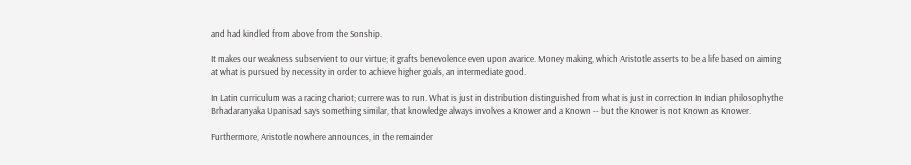and had kindled from above from the Sonship.

It makes our weakness subservient to our virtue; it grafts benevolence even upon avarice. Money making, which Aristotle asserts to be a life based on aiming at what is pursued by necessity in order to achieve higher goals, an intermediate good.

In Latin curriculum was a racing chariot; currere was to run. What is just in distribution distinguished from what is just in correction In Indian philosophythe Brhadaranyaka Upanisad says something similar, that knowledge always involves a Knower and a Known -- but the Knower is not Known as Knower.

Furthermore, Aristotle nowhere announces, in the remainder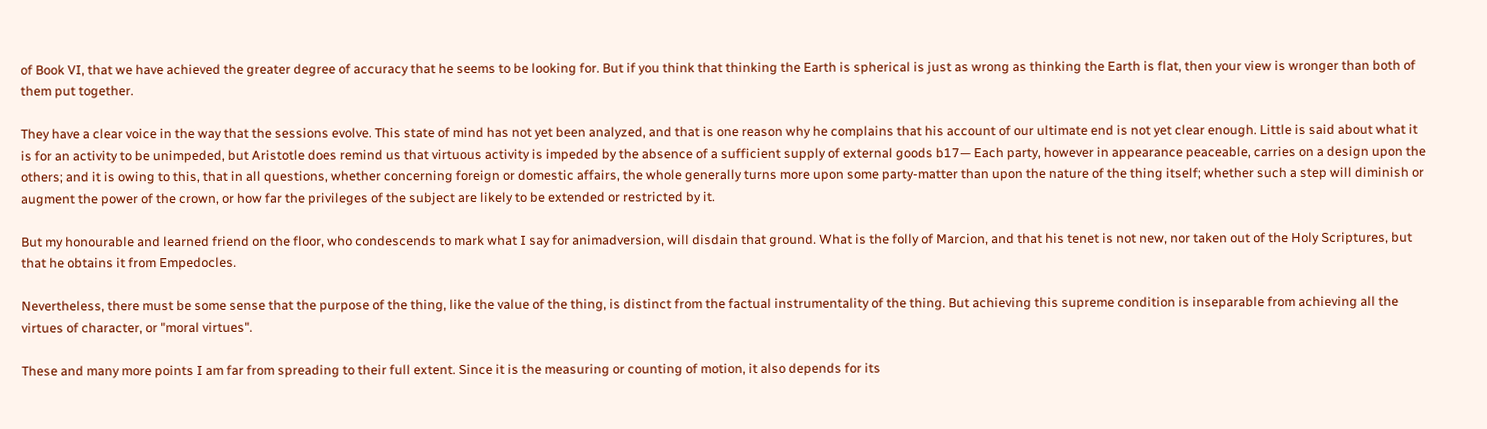of Book VI, that we have achieved the greater degree of accuracy that he seems to be looking for. But if you think that thinking the Earth is spherical is just as wrong as thinking the Earth is flat, then your view is wronger than both of them put together.

They have a clear voice in the way that the sessions evolve. This state of mind has not yet been analyzed, and that is one reason why he complains that his account of our ultimate end is not yet clear enough. Little is said about what it is for an activity to be unimpeded, but Aristotle does remind us that virtuous activity is impeded by the absence of a sufficient supply of external goods b17— Each party, however in appearance peaceable, carries on a design upon the others; and it is owing to this, that in all questions, whether concerning foreign or domestic affairs, the whole generally turns more upon some party-matter than upon the nature of the thing itself; whether such a step will diminish or augment the power of the crown, or how far the privileges of the subject are likely to be extended or restricted by it.

But my honourable and learned friend on the floor, who condescends to mark what I say for animadversion, will disdain that ground. What is the folly of Marcion, and that his tenet is not new, nor taken out of the Holy Scriptures, but that he obtains it from Empedocles.

Nevertheless, there must be some sense that the purpose of the thing, like the value of the thing, is distinct from the factual instrumentality of the thing. But achieving this supreme condition is inseparable from achieving all the virtues of character, or "moral virtues".

These and many more points I am far from spreading to their full extent. Since it is the measuring or counting of motion, it also depends for its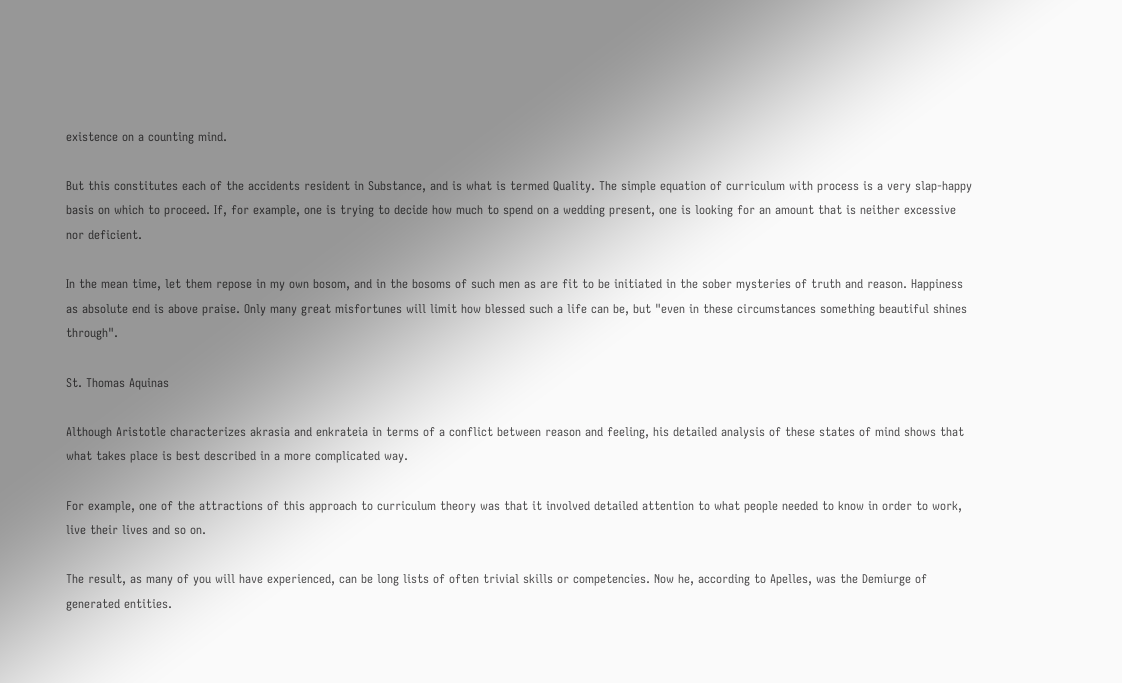existence on a counting mind.

But this constitutes each of the accidents resident in Substance, and is what is termed Quality. The simple equation of curriculum with process is a very slap-happy basis on which to proceed. If, for example, one is trying to decide how much to spend on a wedding present, one is looking for an amount that is neither excessive nor deficient.

In the mean time, let them repose in my own bosom, and in the bosoms of such men as are fit to be initiated in the sober mysteries of truth and reason. Happiness as absolute end is above praise. Only many great misfortunes will limit how blessed such a life can be, but "even in these circumstances something beautiful shines through".

St. Thomas Aquinas

Although Aristotle characterizes akrasia and enkrateia in terms of a conflict between reason and feeling, his detailed analysis of these states of mind shows that what takes place is best described in a more complicated way.

For example, one of the attractions of this approach to curriculum theory was that it involved detailed attention to what people needed to know in order to work, live their lives and so on.

The result, as many of you will have experienced, can be long lists of often trivial skills or competencies. Now he, according to Apelles, was the Demiurge of generated entities.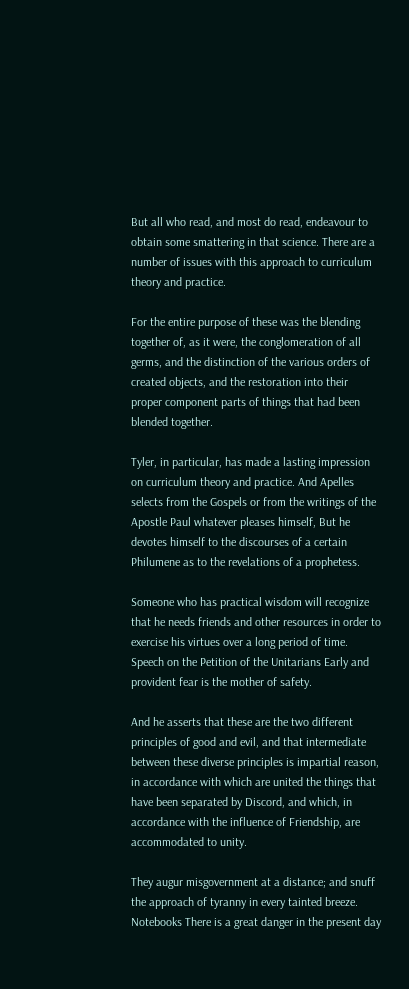But all who read, and most do read, endeavour to obtain some smattering in that science. There are a number of issues with this approach to curriculum theory and practice.

For the entire purpose of these was the blending together of, as it were, the conglomeration of all germs, and the distinction of the various orders of created objects, and the restoration into their proper component parts of things that had been blended together.

Tyler, in particular, has made a lasting impression on curriculum theory and practice. And Apelles selects from the Gospels or from the writings of the Apostle Paul whatever pleases himself, But he devotes himself to the discourses of a certain Philumene as to the revelations of a prophetess.

Someone who has practical wisdom will recognize that he needs friends and other resources in order to exercise his virtues over a long period of time. Speech on the Petition of the Unitarians Early and provident fear is the mother of safety.

And he asserts that these are the two different principles of good and evil, and that intermediate between these diverse principles is impartial reason, in accordance with which are united the things that have been separated by Discord, and which, in accordance with the influence of Friendship, are accommodated to unity.

They augur misgovernment at a distance; and snuff the approach of tyranny in every tainted breeze. Notebooks There is a great danger in the present day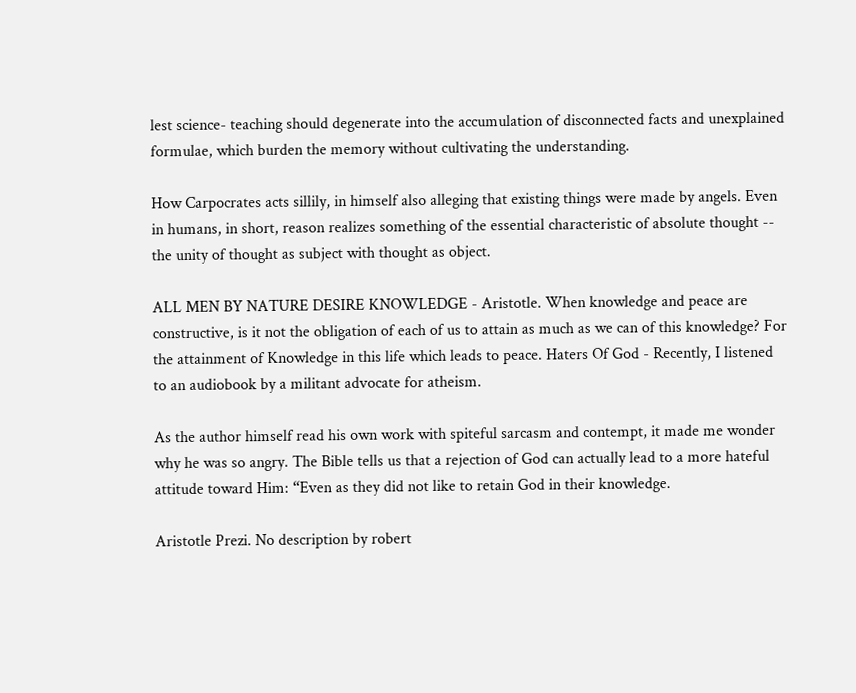lest science- teaching should degenerate into the accumulation of disconnected facts and unexplained formulae, which burden the memory without cultivating the understanding.

How Carpocrates acts sillily, in himself also alleging that existing things were made by angels. Even in humans, in short, reason realizes something of the essential characteristic of absolute thought -- the unity of thought as subject with thought as object.

ALL MEN BY NATURE DESIRE KNOWLEDGE - Aristotle. When knowledge and peace are constructive, is it not the obligation of each of us to attain as much as we can of this knowledge? For the attainment of Knowledge in this life which leads to peace. Haters Of God - Recently, I listened to an audiobook by a militant advocate for atheism.

As the author himself read his own work with spiteful sarcasm and contempt, it made me wonder why he was so angry. The Bible tells us that a rejection of God can actually lead to a more hateful attitude toward Him: “Even as they did not like to retain God in their knowledge.

Aristotle Prezi. No description by robert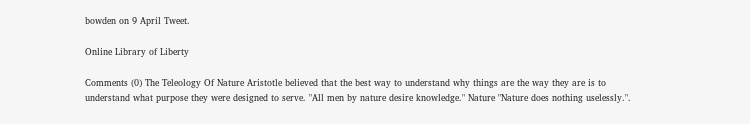bowden on 9 April Tweet.

Online Library of Liberty

Comments (0) The Teleology Of Nature Aristotle believed that the best way to understand why things are the way they are is to understand what purpose they were designed to serve. "All men by nature desire knowledge." Nature "Nature does nothing uselessly.".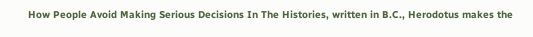How People Avoid Making Serious Decisions In The Histories, written in B.C., Herodotus makes the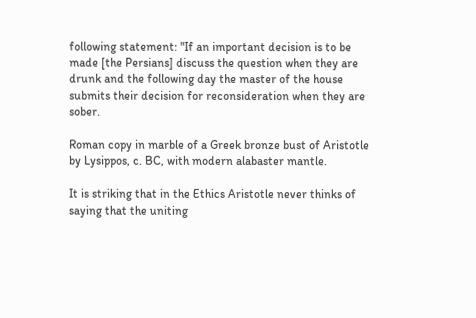following statement: "If an important decision is to be made [the Persians] discuss the question when they are drunk and the following day the master of the house submits their decision for reconsideration when they are sober.

Roman copy in marble of a Greek bronze bust of Aristotle by Lysippos, c. BC, with modern alabaster mantle.

It is striking that in the Ethics Aristotle never thinks of saying that the uniting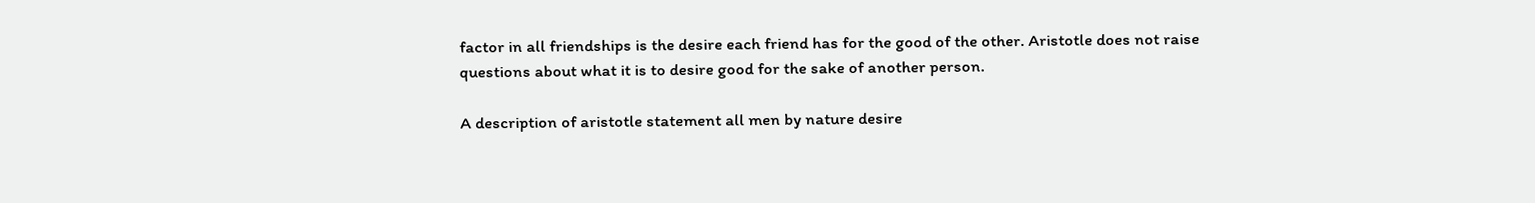factor in all friendships is the desire each friend has for the good of the other. Aristotle does not raise questions about what it is to desire good for the sake of another person.

A description of aristotle statement all men by nature desire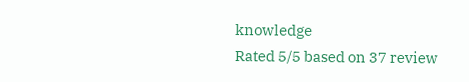knowledge
Rated 5/5 based on 37 review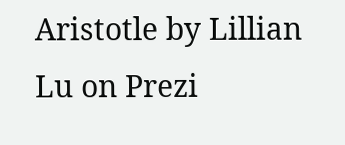Aristotle by Lillian Lu on Prezi